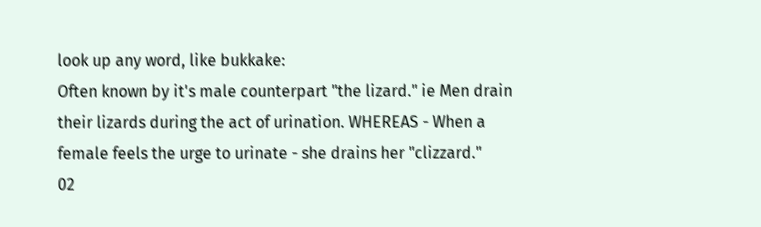look up any word, like bukkake:
Often known by it's male counterpart "the lizard." ie Men drain their lizards during the act of urination. WHEREAS - When a female feels the urge to urinate - she drains her "clizzard."
02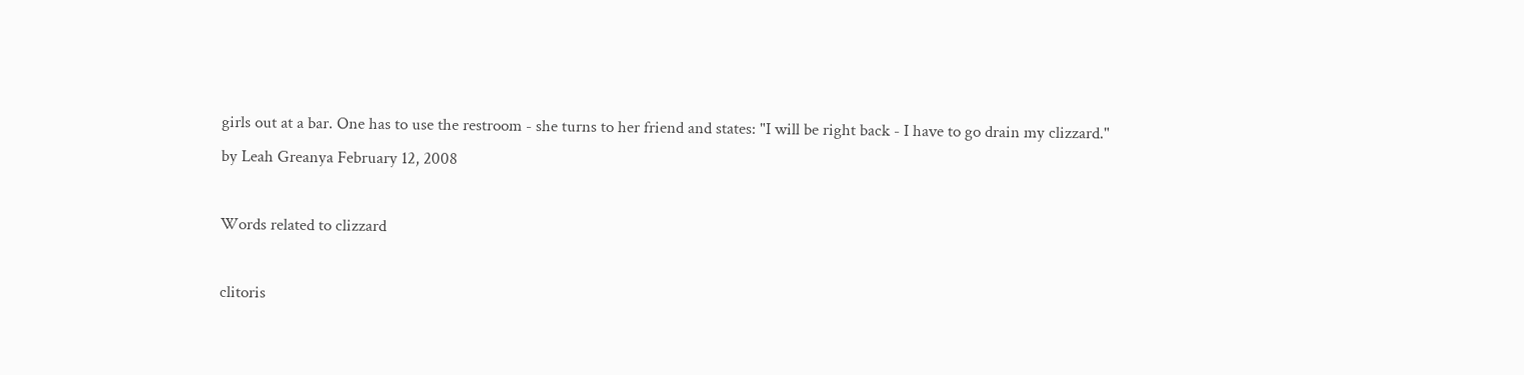girls out at a bar. One has to use the restroom - she turns to her friend and states: "I will be right back - I have to go drain my clizzard."
by Leah Greanya February 12, 2008

Words related to clizzard

clitoris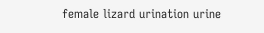female lizard urination urine